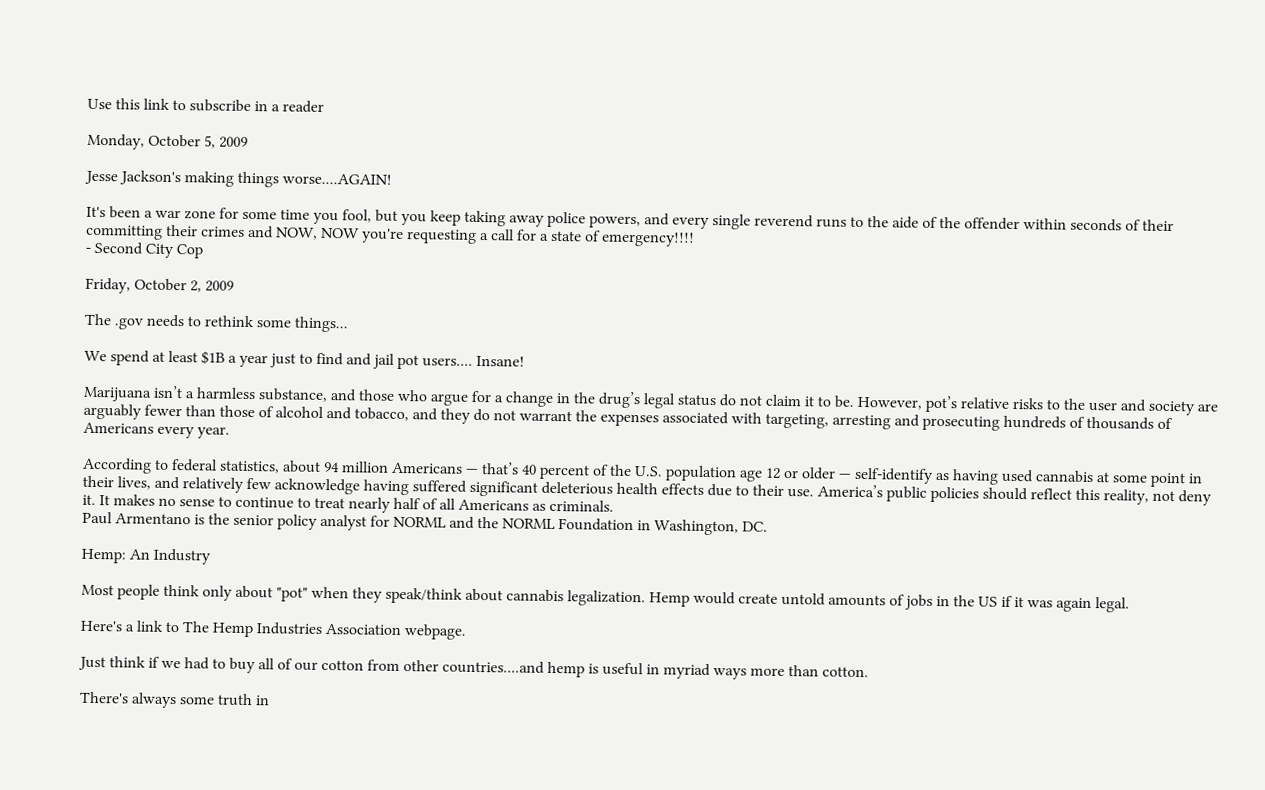Use this link to subscribe in a reader

Monday, October 5, 2009

Jesse Jackson's making things worse....AGAIN!

It's been a war zone for some time you fool, but you keep taking away police powers, and every single reverend runs to the aide of the offender within seconds of their committing their crimes and NOW, NOW you're requesting a call for a state of emergency!!!!
- Second City Cop

Friday, October 2, 2009

The .gov needs to rethink some things...

We spend at least $1B a year just to find and jail pot users.... Insane!

Marijuana isn’t a harmless substance, and those who argue for a change in the drug’s legal status do not claim it to be. However, pot’s relative risks to the user and society are arguably fewer than those of alcohol and tobacco, and they do not warrant the expenses associated with targeting, arresting and prosecuting hundreds of thousands of Americans every year.

According to federal statistics, about 94 million Americans — that’s 40 percent of the U.S. population age 12 or older — self-identify as having used cannabis at some point in their lives, and relatively few acknowledge having suffered significant deleterious health effects due to their use. America’s public policies should reflect this reality, not deny it. It makes no sense to continue to treat nearly half of all Americans as criminals.
Paul Armentano is the senior policy analyst for NORML and the NORML Foundation in Washington, DC.

Hemp: An Industry

Most people think only about "pot" when they speak/think about cannabis legalization. Hemp would create untold amounts of jobs in the US if it was again legal.

Here's a link to The Hemp Industries Association webpage.

Just think if we had to buy all of our cotton from other countries....and hemp is useful in myriad ways more than cotton.

There's always some truth in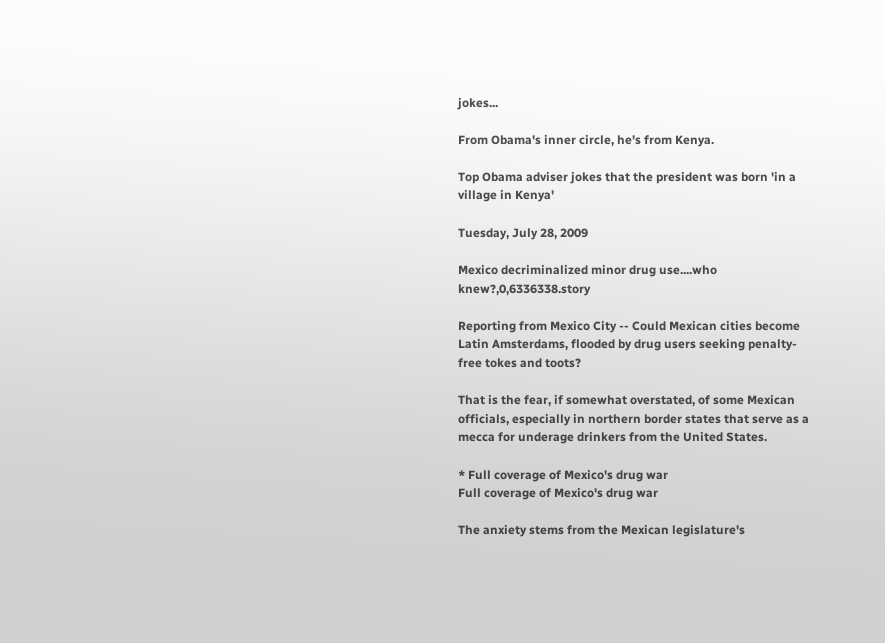jokes...

From Obama's inner circle, he's from Kenya.

Top Obama adviser jokes that the president was born 'in a village in Kenya'

Tuesday, July 28, 2009

Mexico decriminalized minor drug use....who knew?,0,6336338.story

Reporting from Mexico City -- Could Mexican cities become Latin Amsterdams, flooded by drug users seeking penalty-free tokes and toots?

That is the fear, if somewhat overstated, of some Mexican officials, especially in northern border states that serve as a mecca for underage drinkers from the United States.

* Full coverage of Mexico's drug war
Full coverage of Mexico's drug war

The anxiety stems from the Mexican legislature's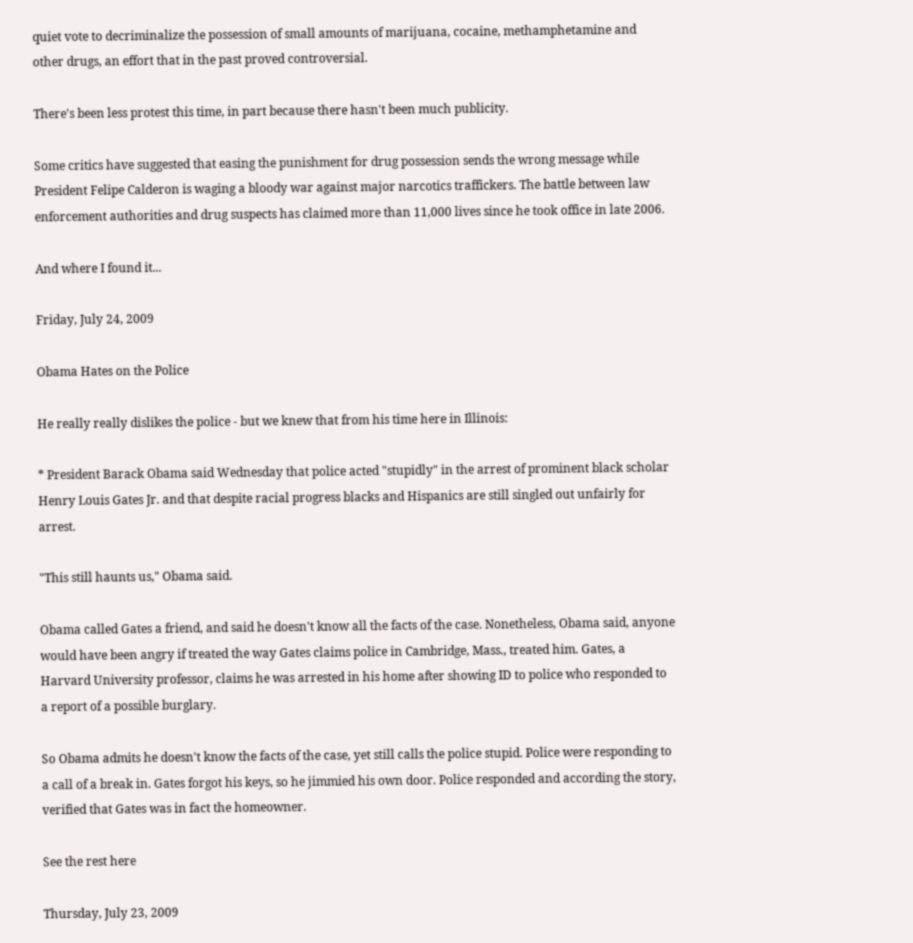quiet vote to decriminalize the possession of small amounts of marijuana, cocaine, methamphetamine and other drugs, an effort that in the past proved controversial.

There's been less protest this time, in part because there hasn't been much publicity.

Some critics have suggested that easing the punishment for drug possession sends the wrong message while President Felipe Calderon is waging a bloody war against major narcotics traffickers. The battle between law enforcement authorities and drug suspects has claimed more than 11,000 lives since he took office in late 2006.

And where I found it...

Friday, July 24, 2009

Obama Hates on the Police

He really really dislikes the police - but we knew that from his time here in Illinois:

* President Barack Obama said Wednesday that police acted "stupidly" in the arrest of prominent black scholar Henry Louis Gates Jr. and that despite racial progress blacks and Hispanics are still singled out unfairly for arrest.

"This still haunts us," Obama said.

Obama called Gates a friend, and said he doesn't know all the facts of the case. Nonetheless, Obama said, anyone would have been angry if treated the way Gates claims police in Cambridge, Mass., treated him. Gates, a Harvard University professor, claims he was arrested in his home after showing ID to police who responded to a report of a possible burglary.

So Obama admits he doesn't know the facts of the case, yet still calls the police stupid. Police were responding to a call of a break in. Gates forgot his keys, so he jimmied his own door. Police responded and according the story, verified that Gates was in fact the homeowner.

See the rest here

Thursday, July 23, 2009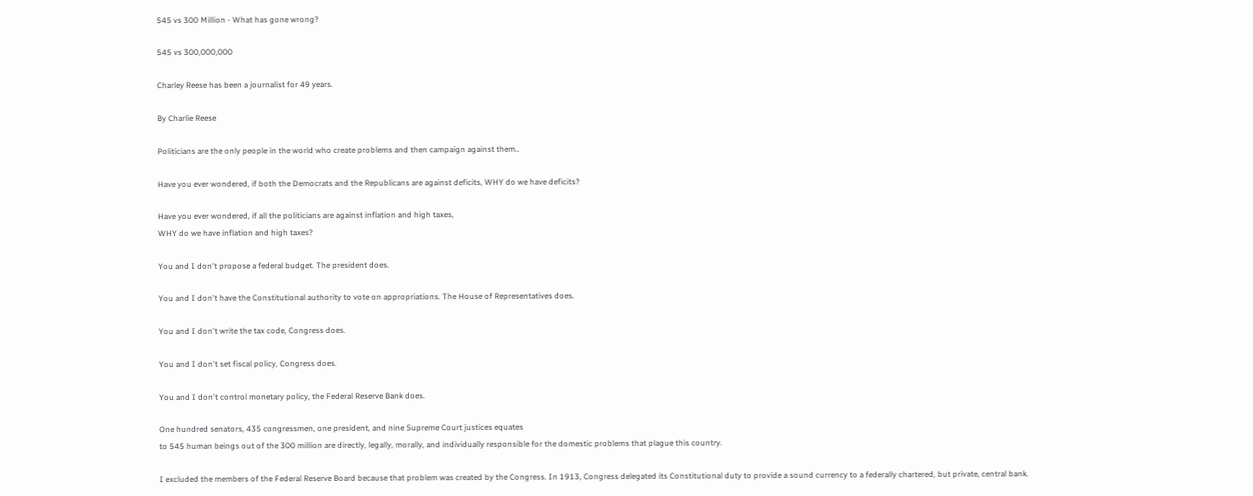545 vs 300 Million - What has gone wrong?

545 vs 300,000,000

Charley Reese has been a journalist for 49 years.

By Charlie Reese

Politicians are the only people in the world who create problems and then campaign against them..

Have you ever wondered, if both the Democrats and the Republicans are against deficits, WHY do we have deficits?

Have you ever wondered, if all the politicians are against inflation and high taxes,
WHY do we have inflation and high taxes?

You and I don't propose a federal budget. The president does.

You and I don't have the Constitutional authority to vote on appropriations. The House of Representatives does.

You and I don't write the tax code, Congress does.

You and I don't set fiscal policy, Congress does.

You and I don't control monetary policy, the Federal Reserve Bank does.

One hundred senators, 435 congressmen, one president, and nine Supreme Court justices equates
to 545 human beings out of the 300 million are directly, legally, morally, and individually responsible for the domestic problems that plague this country.

I excluded the members of the Federal Reserve Board because that problem was created by the Congress. In 1913, Congress delegated its Constitutional duty to provide a sound currency to a federally chartered, but private, central bank.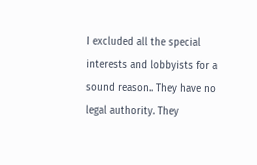I excluded all the special interests and lobbyists for a sound reason.. They have no legal authority. They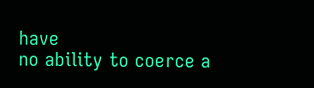have
no ability to coerce a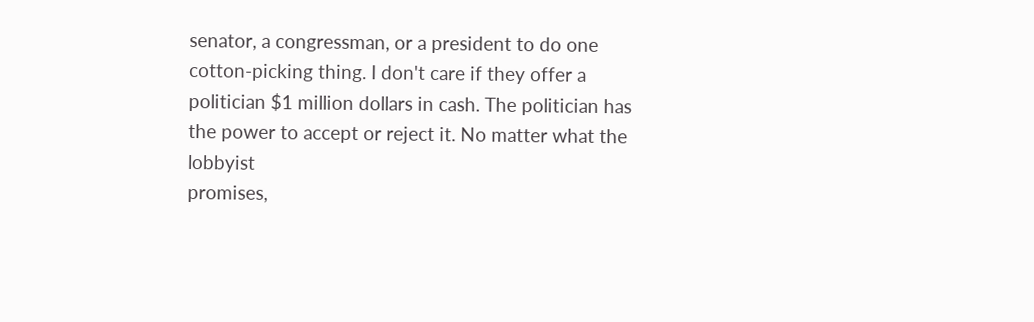senator, a congressman, or a president to do one cotton-picking thing. I don't care if they offer a politician $1 million dollars in cash. The politician has the power to accept or reject it. No matter what the lobbyist
promises,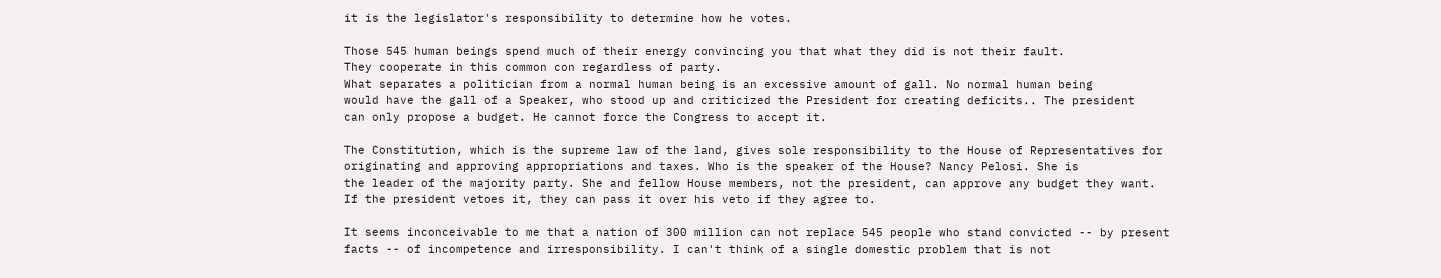it is the legislator's responsibility to determine how he votes.

Those 545 human beings spend much of their energy convincing you that what they did is not their fault.
They cooperate in this common con regardless of party.
What separates a politician from a normal human being is an excessive amount of gall. No normal human being
would have the gall of a Speaker, who stood up and criticized the President for creating deficits.. The president
can only propose a budget. He cannot force the Congress to accept it.

The Constitution, which is the supreme law of the land, gives sole responsibility to the House of Representatives for originating and approving appropriations and taxes. Who is the speaker of the House? Nancy Pelosi. She is
the leader of the majority party. She and fellow House members, not the president, can approve any budget they want.
If the president vetoes it, they can pass it over his veto if they agree to.

It seems inconceivable to me that a nation of 300 million can not replace 545 people who stand convicted -- by present
facts -- of incompetence and irresponsibility. I can't think of a single domestic problem that is not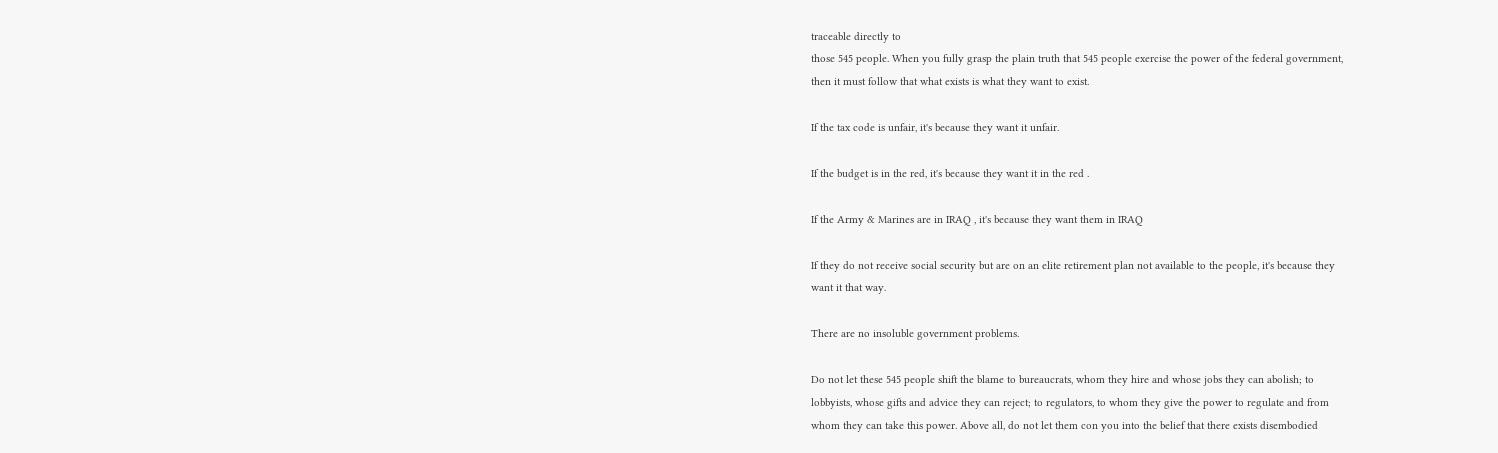traceable directly to
those 545 people. When you fully grasp the plain truth that 545 people exercise the power of the federal government,
then it must follow that what exists is what they want to exist.

If the tax code is unfair, it's because they want it unfair.

If the budget is in the red, it's because they want it in the red .

If the Army & Marines are in IRAQ , it's because they want them in IRAQ

If they do not receive social security but are on an elite retirement plan not available to the people, it's because they
want it that way.

There are no insoluble government problems.

Do not let these 545 people shift the blame to bureaucrats, whom they hire and whose jobs they can abolish; to
lobbyists, whose gifts and advice they can reject; to regulators, to whom they give the power to regulate and from
whom they can take this power. Above all, do not let them con you into the belief that there exists disembodied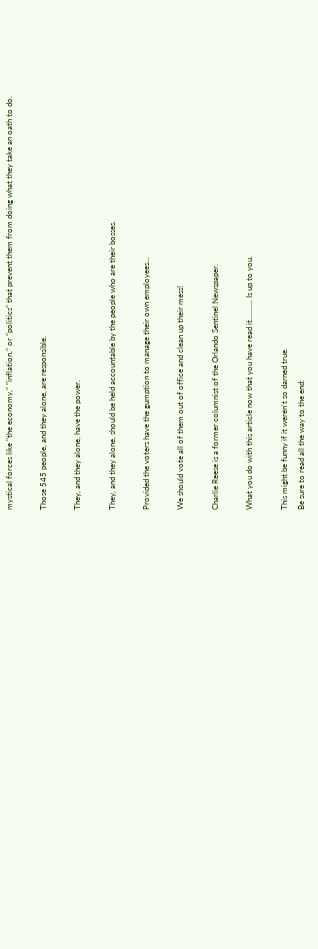mystical forces like "the economy," "inflation," or "politics" that prevent them from doing what they take an oath to do.

Those 545 people, and they alone, are responsible.

They, and they alone, have the power.

They, and they alone, should be held accountable by the people who are their bosses.

Provided the voters have the gumption to manage their own employees...

We should vote all of them out of office and clean up their mess!

Charlie Reese is a former columnist of the Orlando Sentinel Newspaper.

What you do with this article now that you have read it.......... Is up to you.

This might be funny if it weren't so darned true.
Be sure to read all the way to the end: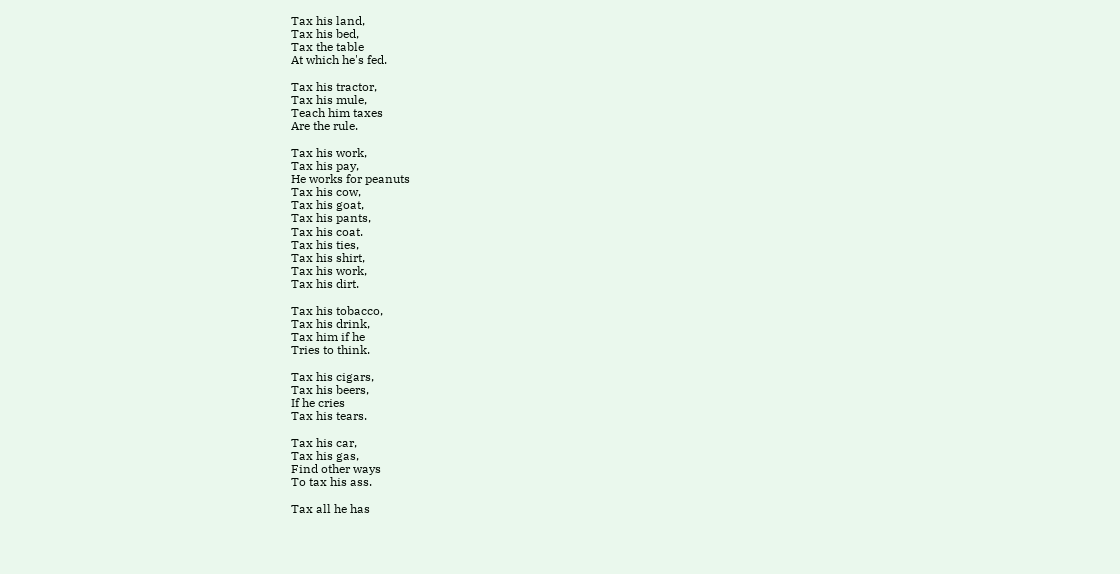Tax his land,
Tax his bed,
Tax the table
At which he's fed.

Tax his tractor,
Tax his mule,
Teach him taxes
Are the rule.

Tax his work,
Tax his pay,
He works for peanuts
Tax his cow,
Tax his goat,
Tax his pants,
Tax his coat.
Tax his ties,
Tax his shirt,
Tax his work,
Tax his dirt.

Tax his tobacco,
Tax his drink,
Tax him if he
Tries to think.

Tax his cigars,
Tax his beers,
If he cries
Tax his tears.

Tax his car,
Tax his gas,
Find other ways
To tax his ass.

Tax all he has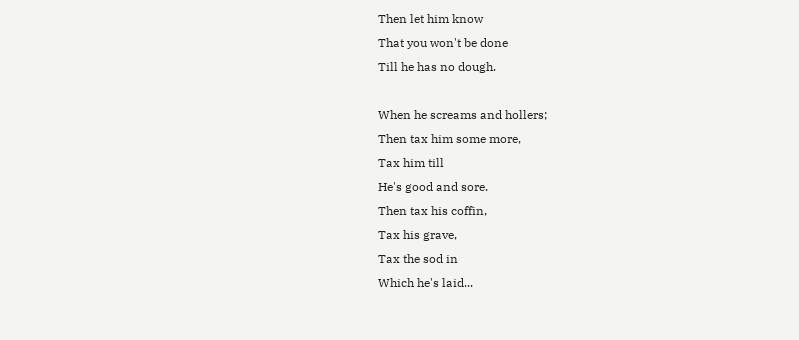Then let him know
That you won't be done
Till he has no dough.

When he screams and hollers;
Then tax him some more,
Tax him till
He's good and sore.
Then tax his coffin,
Tax his grave,
Tax the sod in
Which he's laid...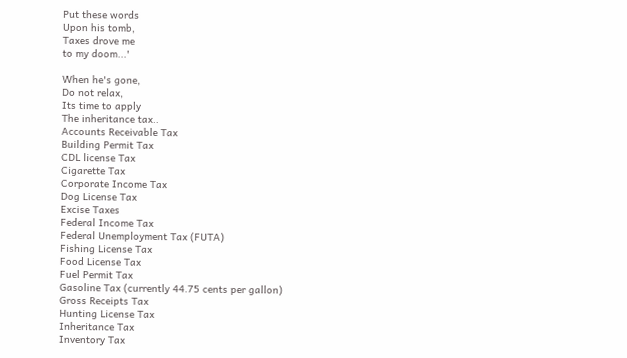Put these words
Upon his tomb,
Taxes drove me
to my doom...'

When he's gone,
Do not relax,
Its time to apply
The inheritance tax..
Accounts Receivable Tax
Building Permit Tax
CDL license Tax
Cigarette Tax
Corporate Income Tax
Dog License Tax
Excise Taxes
Federal Income Tax
Federal Unemployment Tax (FUTA)
Fishing License Tax
Food License Tax
Fuel Permit Tax
Gasoline Tax (currently 44.75 cents per gallon)
Gross Receipts Tax
Hunting License Tax
Inheritance Tax
Inventory Tax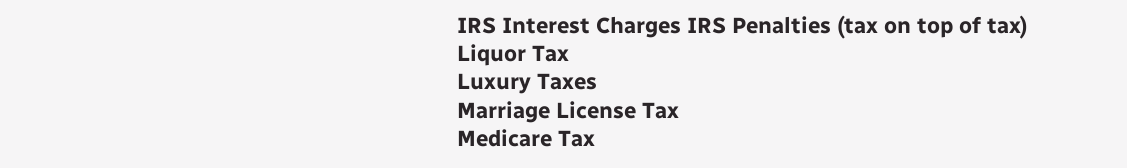IRS Interest Charges IRS Penalties (tax on top of tax)
Liquor Tax
Luxury Taxes
Marriage License Tax
Medicare Tax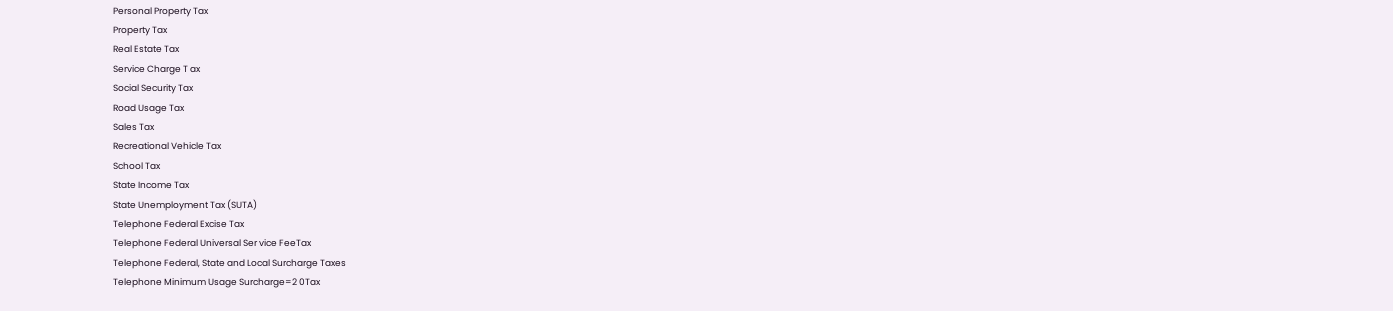Personal Property Tax
Property Tax
Real Estate Tax
Service Charge T ax
Social Security Tax
Road Usage Tax
Sales Tax
Recreational Vehicle Tax
School Tax
State Income Tax
State Unemployment Tax (SUTA)
Telephone Federal Excise Tax
Telephone Federal Universal Ser vice FeeTax
Telephone Federal, State and Local Surcharge Taxes
Telephone Minimum Usage Surcharge=2 0Tax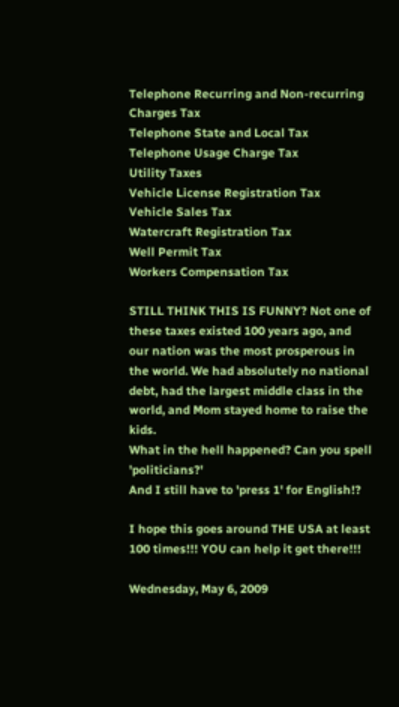Telephone Recurring and Non-recurring Charges Tax
Telephone State and Local Tax
Telephone Usage Charge Tax
Utility Taxes
Vehicle License Registration Tax
Vehicle Sales Tax
Watercraft Registration Tax
Well Permit Tax
Workers Compensation Tax

STILL THINK THIS IS FUNNY? Not one of these taxes existed 100 years ago, and our nation was the most prosperous in the world. We had absolutely no national debt, had the largest middle class in the world, and Mom stayed home to raise the kids.
What in the hell happened? Can you spell 'politicians?'
And I still have to 'press 1' for English!?

I hope this goes around THE USA at least 100 times!!! YOU can help it get there!!!

Wednesday, May 6, 2009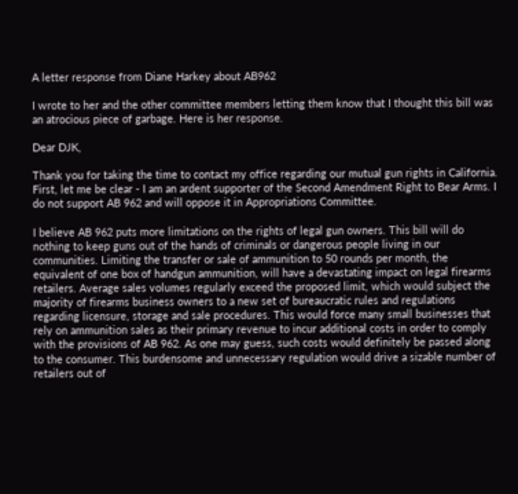A letter response from Diane Harkey about AB962

I wrote to her and the other committee members letting them know that I thought this bill was an atrocious piece of garbage. Here is her response.

Dear DJK,

Thank you for taking the time to contact my office regarding our mutual gun rights in California. First, let me be clear - I am an ardent supporter of the Second Amendment Right to Bear Arms. I do not support AB 962 and will oppose it in Appropriations Committee.

I believe AB 962 puts more limitations on the rights of legal gun owners. This bill will do nothing to keep guns out of the hands of criminals or dangerous people living in our communities. Limiting the transfer or sale of ammunition to 50 rounds per month, the equivalent of one box of handgun ammunition, will have a devastating impact on legal firearms retailers. Average sales volumes regularly exceed the proposed limit, which would subject the majority of firearms business owners to a new set of bureaucratic rules and regulations regarding licensure, storage and sale procedures. This would force many small businesses that rely on ammunition sales as their primary revenue to incur additional costs in order to comply with the provisions of AB 962. As one may guess, such costs would definitely be passed along to the consumer. This burdensome and unnecessary regulation would drive a sizable number of retailers out of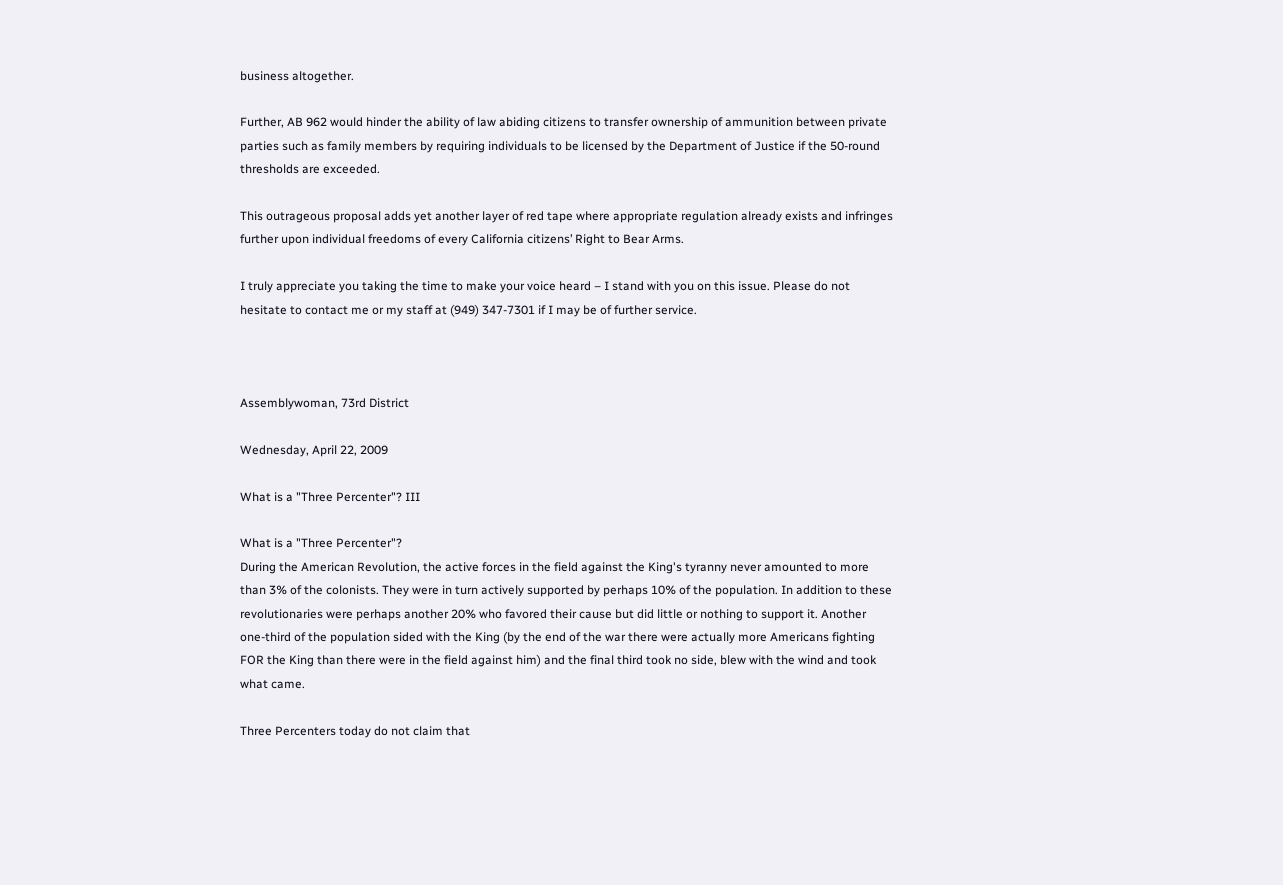business altogether.

Further, AB 962 would hinder the ability of law abiding citizens to transfer ownership of ammunition between private parties such as family members by requiring individuals to be licensed by the Department of Justice if the 50-round thresholds are exceeded.

This outrageous proposal adds yet another layer of red tape where appropriate regulation already exists and infringes further upon individual freedoms of every California citizens’ Right to Bear Arms.

I truly appreciate you taking the time to make your voice heard – I stand with you on this issue. Please do not hesitate to contact me or my staff at (949) 347-7301 if I may be of further service.



Assemblywoman, 73rd District

Wednesday, April 22, 2009

What is a "Three Percenter"? III

What is a "Three Percenter"?
During the American Revolution, the active forces in the field against the King's tyranny never amounted to more than 3% of the colonists. They were in turn actively supported by perhaps 10% of the population. In addition to these revolutionaries were perhaps another 20% who favored their cause but did little or nothing to support it. Another one-third of the population sided with the King (by the end of the war there were actually more Americans fighting FOR the King than there were in the field against him) and the final third took no side, blew with the wind and took what came.

Three Percenters today do not claim that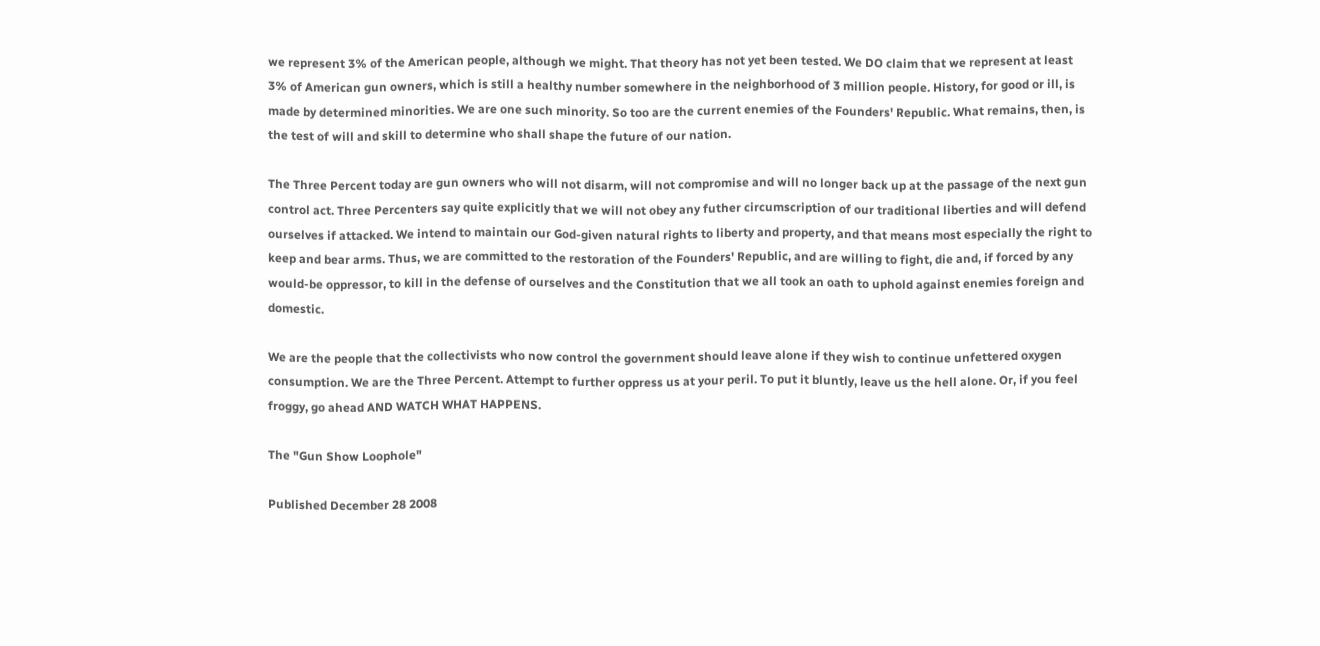we represent 3% of the American people, although we might. That theory has not yet been tested. We DO claim that we represent at least 3% of American gun owners, which is still a healthy number somewhere in the neighborhood of 3 million people. History, for good or ill, is made by determined minorities. We are one such minority. So too are the current enemies of the Founders' Republic. What remains, then, is the test of will and skill to determine who shall shape the future of our nation.

The Three Percent today are gun owners who will not disarm, will not compromise and will no longer back up at the passage of the next gun control act. Three Percenters say quite explicitly that we will not obey any futher circumscription of our traditional liberties and will defend ourselves if attacked. We intend to maintain our God-given natural rights to liberty and property, and that means most especially the right to keep and bear arms. Thus, we are committed to the restoration of the Founders' Republic, and are willing to fight, die and, if forced by any would-be oppressor, to kill in the defense of ourselves and the Constitution that we all took an oath to uphold against enemies foreign and domestic.

We are the people that the collectivists who now control the government should leave alone if they wish to continue unfettered oxygen consumption. We are the Three Percent. Attempt to further oppress us at your peril. To put it bluntly, leave us the hell alone. Or, if you feel froggy, go ahead AND WATCH WHAT HAPPENS.

The "Gun Show Loophole"

Published December 28 2008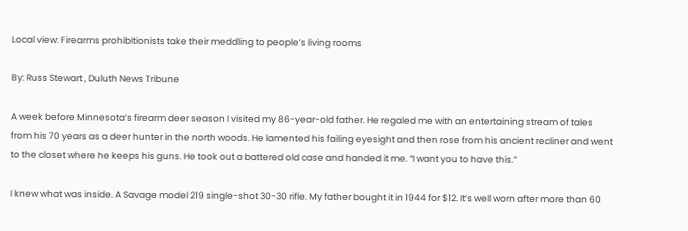Local view: Firearms prohibitionists take their meddling to people’s living rooms

By: Russ Stewart , Duluth News Tribune

A week before Minnesota’s firearm deer season I visited my 86-year-old father. He regaled me with an entertaining stream of tales from his 70 years as a deer hunter in the north woods. He lamented his failing eyesight and then rose from his ancient recliner and went to the closet where he keeps his guns. He took out a battered old case and handed it me. “I want you to have this.”

I knew what was inside. A Savage model 219 single-shot 30-30 rifle. My father bought it in 1944 for $12. It’s well worn after more than 60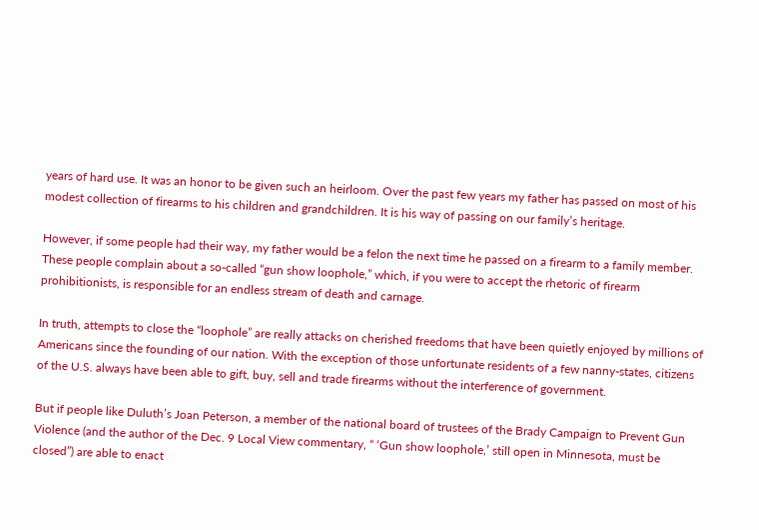years of hard use. It was an honor to be given such an heirloom. Over the past few years my father has passed on most of his modest collection of firearms to his children and grandchildren. It is his way of passing on our family’s heritage.

However, if some people had their way, my father would be a felon the next time he passed on a firearm to a family member. These people complain about a so-called “gun show loophole,” which, if you were to accept the rhetoric of firearm prohibitionists, is responsible for an endless stream of death and carnage.

In truth, attempts to close the “loophole” are really attacks on cherished freedoms that have been quietly enjoyed by millions of Americans since the founding of our nation. With the exception of those unfortunate residents of a few nanny-states, citizens of the U.S. always have been able to gift, buy, sell and trade firearms without the interference of government.

But if people like Duluth’s Joan Peterson, a member of the national board of trustees of the Brady Campaign to Prevent Gun Violence (and the author of the Dec. 9 Local View commentary, “ ‘Gun show loophole,’ still open in Minnesota, must be closed”) are able to enact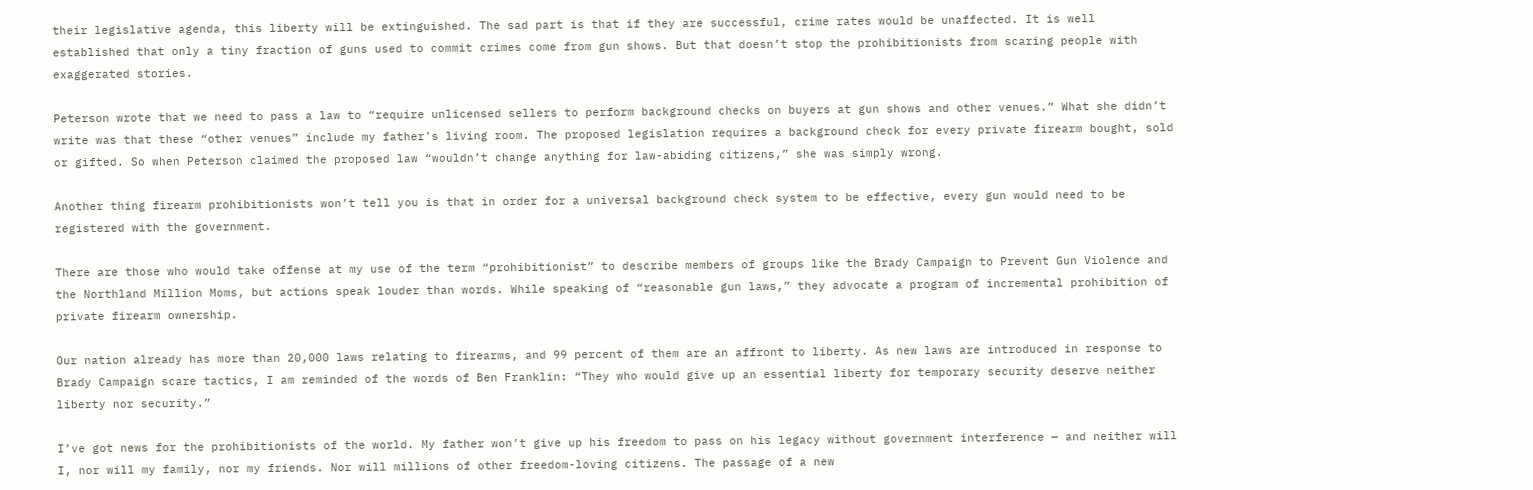their legislative agenda, this liberty will be extinguished. The sad part is that if they are successful, crime rates would be unaffected. It is well established that only a tiny fraction of guns used to commit crimes come from gun shows. But that doesn’t stop the prohibitionists from scaring people with exaggerated stories.

Peterson wrote that we need to pass a law to “require unlicensed sellers to perform background checks on buyers at gun shows and other venues.” What she didn’t write was that these “other venues” include my father’s living room. The proposed legislation requires a background check for every private firearm bought, sold or gifted. So when Peterson claimed the proposed law “wouldn’t change anything for law-abiding citizens,” she was simply wrong.

Another thing firearm prohibitionists won’t tell you is that in order for a universal background check system to be effective, every gun would need to be registered with the government.

There are those who would take offense at my use of the term “prohibitionist” to describe members of groups like the Brady Campaign to Prevent Gun Violence and the Northland Million Moms, but actions speak louder than words. While speaking of “reasonable gun laws,” they advocate a program of incremental prohibition of private firearm ownership.

Our nation already has more than 20,000 laws relating to firearms, and 99 percent of them are an affront to liberty. As new laws are introduced in response to Brady Campaign scare tactics, I am reminded of the words of Ben Franklin: “They who would give up an essential liberty for temporary security deserve neither liberty nor security.”

I’ve got news for the prohibitionists of the world. My father won’t give up his freedom to pass on his legacy without government interference — and neither will I, nor will my family, nor my friends. Nor will millions of other freedom-loving citizens. The passage of a new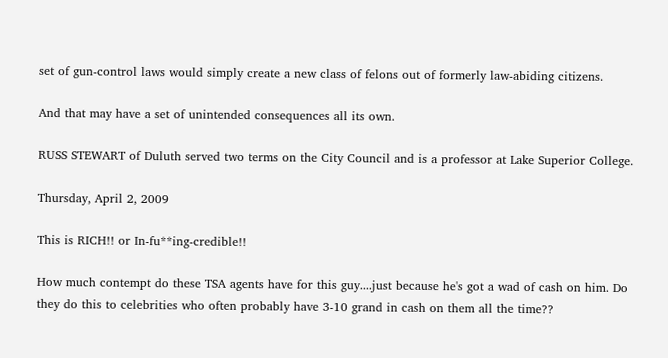set of gun-control laws would simply create a new class of felons out of formerly law-abiding citizens.

And that may have a set of unintended consequences all its own.

RUSS STEWART of Duluth served two terms on the City Council and is a professor at Lake Superior College.

Thursday, April 2, 2009

This is RICH!! or In-fu**ing-credible!!

How much contempt do these TSA agents have for this guy....just because he's got a wad of cash on him. Do they do this to celebrities who often probably have 3-10 grand in cash on them all the time??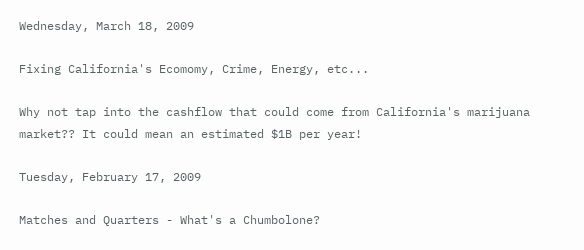Wednesday, March 18, 2009

Fixing California's Ecomomy, Crime, Energy, etc...

Why not tap into the cashflow that could come from California's marijuana market?? It could mean an estimated $1B per year!

Tuesday, February 17, 2009

Matches and Quarters - What's a Chumbolone?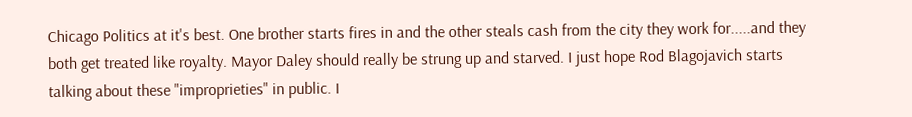Chicago Politics at it's best. One brother starts fires in and the other steals cash from the city they work for.....and they both get treated like royalty. Mayor Daley should really be strung up and starved. I just hope Rod Blagojavich starts talking about these "improprieties" in public. I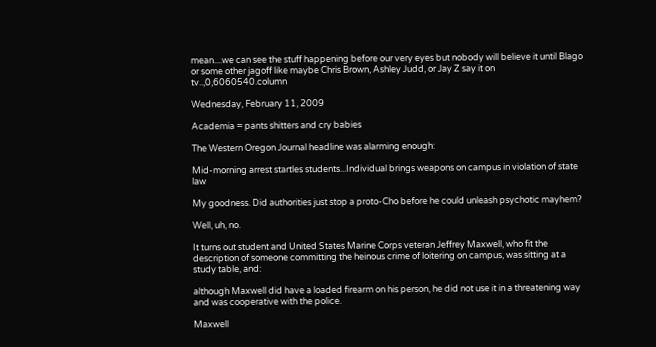mean....we can see the stuff happening before our very eyes but nobody will believe it until Blago or some other jagoff like maybe Chris Brown, Ashley Judd, or Jay Z say it on tv..,0,6060540.column

Wednesday, February 11, 2009

Academia = pants shitters and cry babies

The Western Oregon Journal headline was alarming enough:

Mid-morning arrest startles students...Individual brings weapons on campus in violation of state law

My goodness. Did authorities just stop a proto-Cho before he could unleash psychotic mayhem?

Well, uh, no.

It turns out student and United States Marine Corps veteran Jeffrey Maxwell, who fit the description of someone committing the heinous crime of loitering on campus, was sitting at a study table, and:

although Maxwell did have a loaded firearm on his person, he did not use it in a threatening way and was cooperative with the police.

Maxwell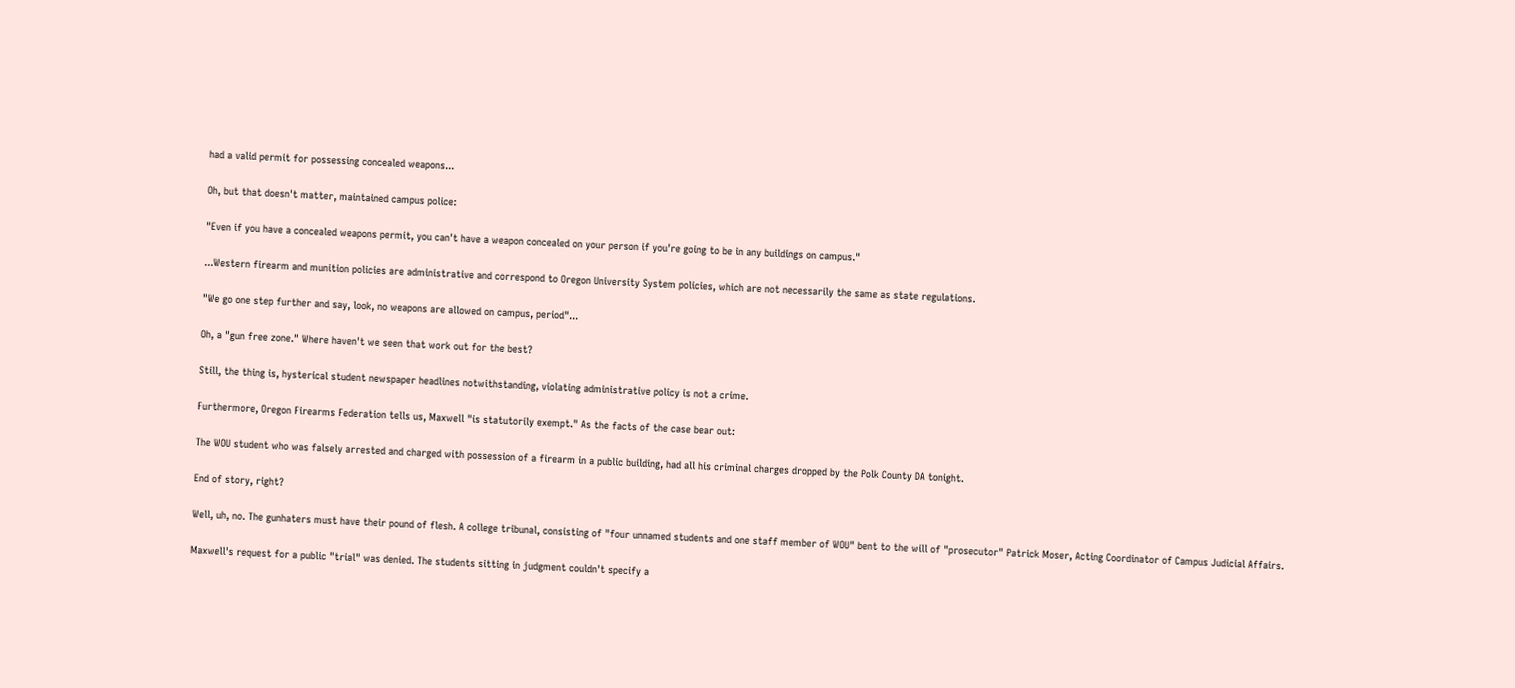had a valid permit for possessing concealed weapons...

Oh, but that doesn't matter, maintained campus police:

"Even if you have a concealed weapons permit, you can't have a weapon concealed on your person if you're going to be in any buildings on campus."

...Western firearm and munition policies are administrative and correspond to Oregon University System policies, which are not necessarily the same as state regulations.

"We go one step further and say, look, no weapons are allowed on campus, period"...

Oh, a "gun free zone." Where haven't we seen that work out for the best?

Still, the thing is, hysterical student newspaper headlines notwithstanding, violating administrative policy is not a crime.

Furthermore, Oregon Firearms Federation tells us, Maxwell "is statutorily exempt." As the facts of the case bear out:

The WOU student who was falsely arrested and charged with possession of a firearm in a public building, had all his criminal charges dropped by the Polk County DA tonight.

End of story, right?

Well, uh, no. The gunhaters must have their pound of flesh. A college tribunal, consisting of "four unnamed students and one staff member of WOU" bent to the will of "prosecutor" Patrick Moser, Acting Coordinator of Campus Judicial Affairs.

Maxwell's request for a public "trial" was denied. The students sitting in judgment couldn't specify a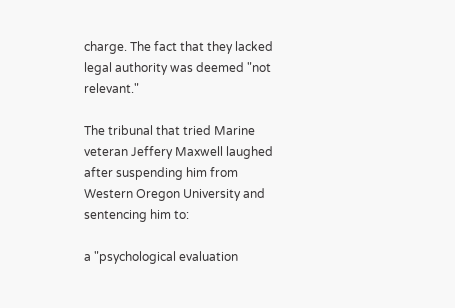charge. The fact that they lacked legal authority was deemed "not relevant."

The tribunal that tried Marine veteran Jeffery Maxwell laughed after suspending him from Western Oregon University and sentencing him to:

a "psychological evaluation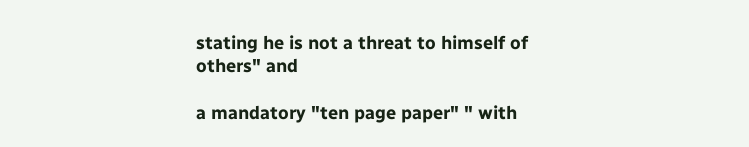stating he is not a threat to himself of others" and

a mandatory "ten page paper" " with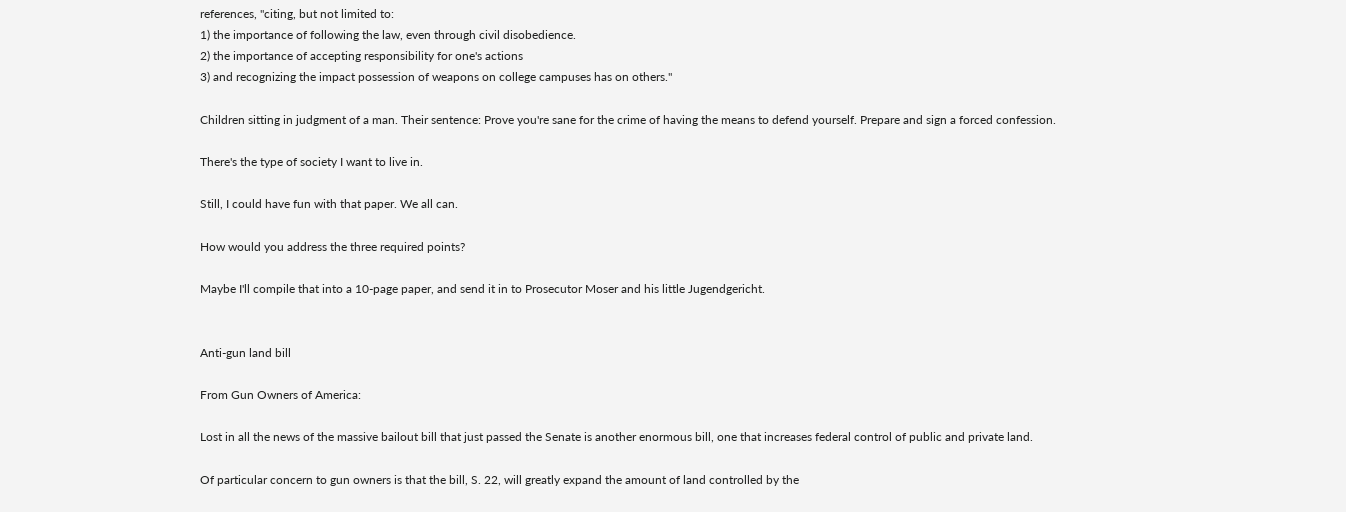references, "citing, but not limited to:
1) the importance of following the law, even through civil disobedience.
2) the importance of accepting responsibility for one's actions
3) and recognizing the impact possession of weapons on college campuses has on others."

Children sitting in judgment of a man. Their sentence: Prove you're sane for the crime of having the means to defend yourself. Prepare and sign a forced confession.

There's the type of society I want to live in.

Still, I could have fun with that paper. We all can.

How would you address the three required points?

Maybe I'll compile that into a 10-page paper, and send it in to Prosecutor Moser and his little Jugendgericht.


Anti-gun land bill

From Gun Owners of America:

Lost in all the news of the massive bailout bill that just passed the Senate is another enormous bill, one that increases federal control of public and private land.

Of particular concern to gun owners is that the bill, S. 22, will greatly expand the amount of land controlled by the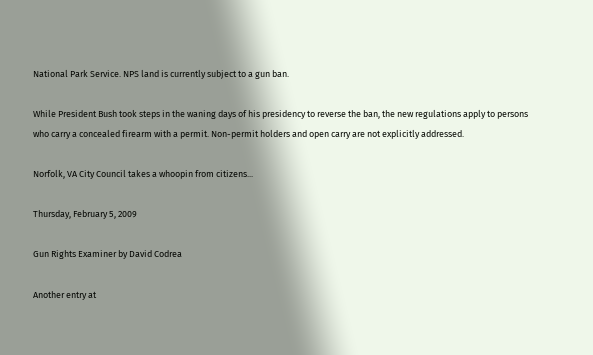National Park Service. NPS land is currently subject to a gun ban.

While President Bush took steps in the waning days of his presidency to reverse the ban, the new regulations apply to persons who carry a concealed firearm with a permit. Non-permit holders and open carry are not explicitly addressed.

Norfolk, VA City Council takes a whoopin from citizens...

Thursday, February 5, 2009

Gun Rights Examiner by David Codrea

Another entry at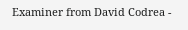Examiner from David Codrea -